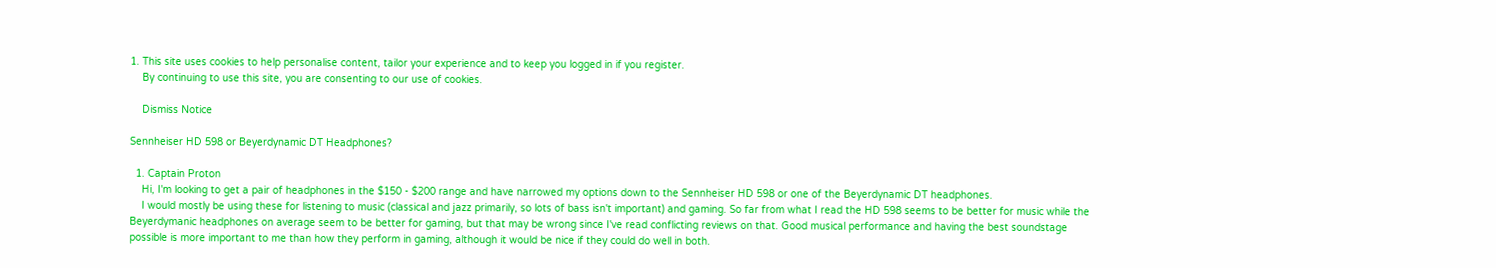1. This site uses cookies to help personalise content, tailor your experience and to keep you logged in if you register.
    By continuing to use this site, you are consenting to our use of cookies.

    Dismiss Notice

Sennheiser HD 598 or Beyerdynamic DT Headphones?

  1. Captain Proton
    Hi, I'm looking to get a pair of headphones in the $150 - $200 range and have narrowed my options down to the Sennheiser HD 598 or one of the Beyerdynamic DT headphones.
    I would mostly be using these for listening to music (classical and jazz primarily, so lots of bass isn't important) and gaming. So far from what I read the HD 598 seems to be better for music while the Beyerdymanic headphones on average seem to be better for gaming, but that may be wrong since I've read conflicting reviews on that. Good musical performance and having the best soundstage possible is more important to me than how they perform in gaming, although it would be nice if they could do well in both.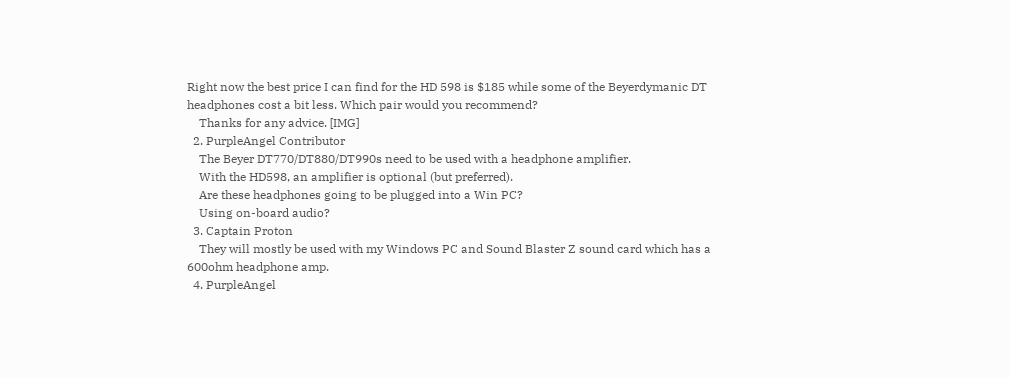Right now the best price I can find for the HD 598 is $185 while some of the Beyerdymanic DT headphones cost a bit less. Which pair would you recommend?
    Thanks for any advice. [IMG]
  2. PurpleAngel Contributor
    The Beyer DT770/DT880/DT990s need to be used with a headphone amplifier.
    With the HD598, an amplifier is optional (but preferred).
    Are these headphones going to be plugged into a Win PC?
    Using on-board audio?
  3. Captain Proton
    They will mostly be used with my Windows PC and Sound Blaster Z sound card which has a 600ohm headphone amp.
  4. PurpleAngel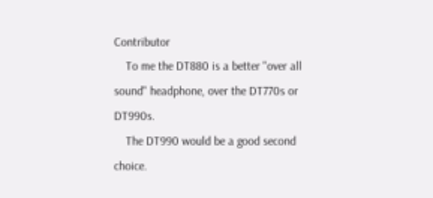Contributor
    To me the DT880 is a better "over all sound" headphone, over the DT770s or DT990s.
    The DT990 would be a good second choice.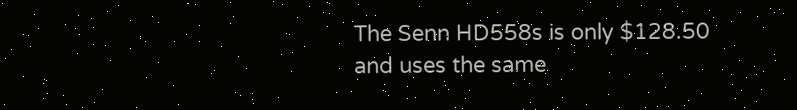The Senn HD558s is only $128.50 and uses the same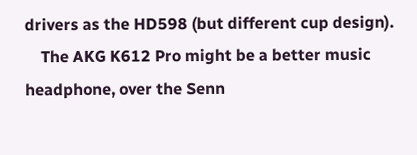drivers as the HD598 (but different cup design).
    The AKG K612 Pro might be a better music headphone, over the Senn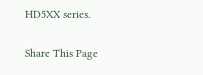HD5XX series.

Share This Page